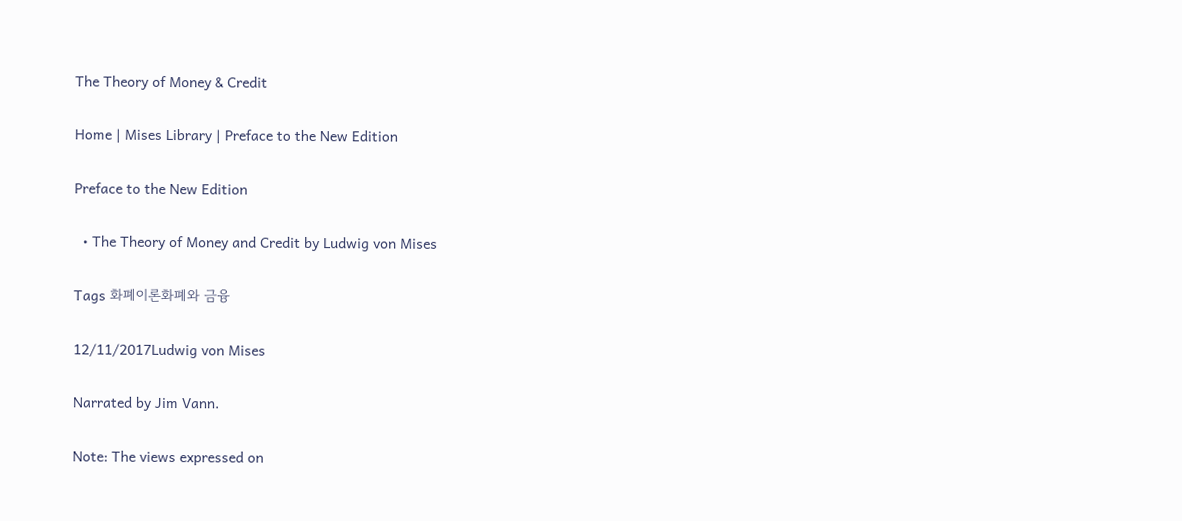The Theory of Money & Credit

Home | Mises Library | Preface to the New Edition

Preface to the New Edition

  • The Theory of Money and Credit by Ludwig von Mises

Tags 화폐이론화폐와 금융

12/11/2017Ludwig von Mises

Narrated by Jim Vann.

Note: The views expressed on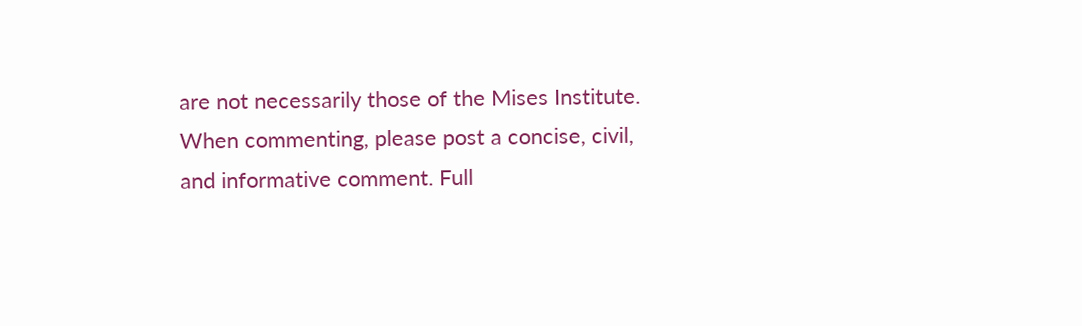are not necessarily those of the Mises Institute.
When commenting, please post a concise, civil, and informative comment. Full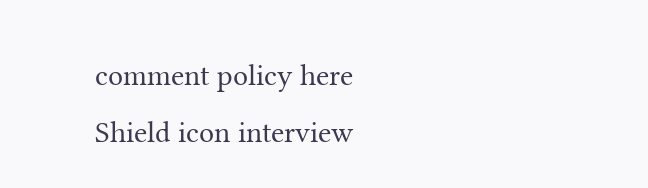comment policy here
Shield icon interview